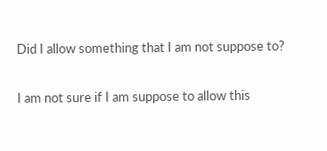Did I allow something that I am not suppose to?

I am not sure if I am suppose to allow this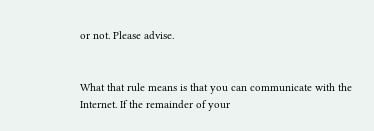or not. Please advise.


What that rule means is that you can communicate with the Internet. If the remainder of your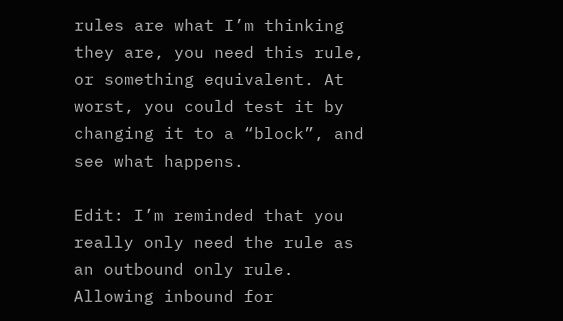rules are what I’m thinking they are, you need this rule, or something equivalent. At worst, you could test it by changing it to a “block”, and see what happens.

Edit: I’m reminded that you really only need the rule as an outbound only rule. Allowing inbound for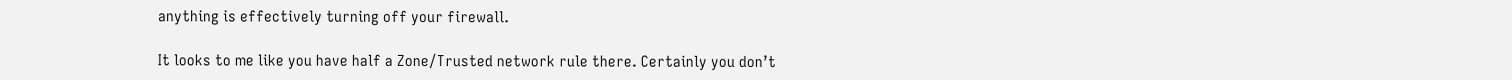anything is effectively turning off your firewall.

It looks to me like you have half a Zone/Trusted network rule there. Certainly you don’t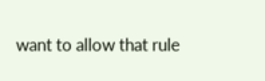want to allow that rule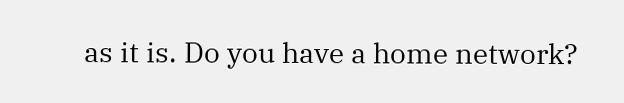as it is. Do you have a home network?